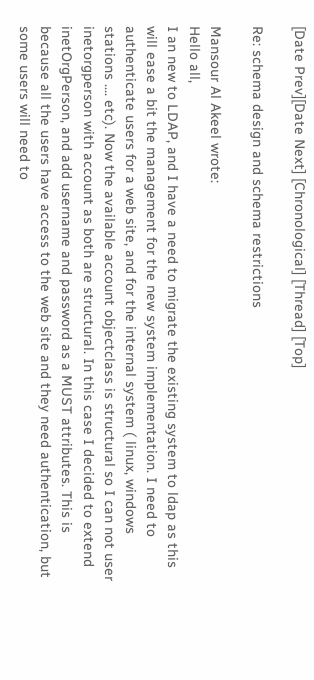[Date Prev][Date Next] [Chronological] [Thread] [Top]

Re: schema design and schema restrictions

Mansour Al Akeel wrote:
Hello all,
I an new to LDAP, and I have a need to migrate the existing system to ldap as this will ease a bit the management for the new system implementation. I need to authenticate users for a web site, and for the internal system ( linux, windows stations .... etc). Now the available account objectclass is structural so I can not user inetorgperson with account as both are structural. In this case I decided to extend inetOrgPerson, and add username and password as a MUST attributes. This is because all the users have access to the web site and they need authentication, but some users will need to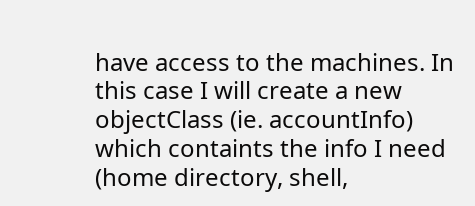have access to the machines. In this case I will create a new objectClass (ie. accountInfo) which containts the info I need (home directory, shell,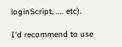loginScript, .... etc).

I'd recommend to use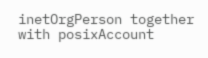inetOrgPerson together with posixAccount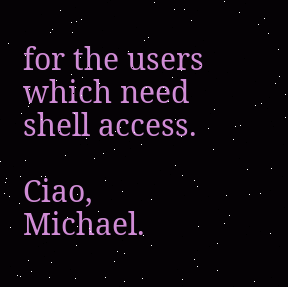for the users which need shell access.

Ciao, Michael.